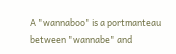A "wannaboo" is a portmanteau between "wannabe" and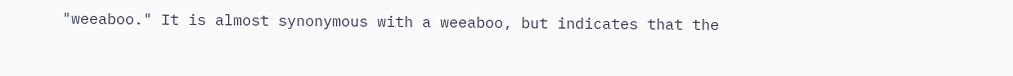"weeaboo." It is almost synonymous with a weeaboo, but indicates that the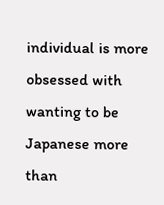individual is more obsessed with wanting to be Japanese more than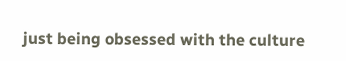just being obsessed with the culture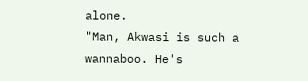alone.
"Man, Akwasi is such a wannaboo. He's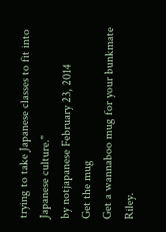trying to take Japanese classes to fit into Japanese culture."
by notjapanese February 23, 2014
Get the mug
Get a wannaboo mug for your bunkmate Riley.